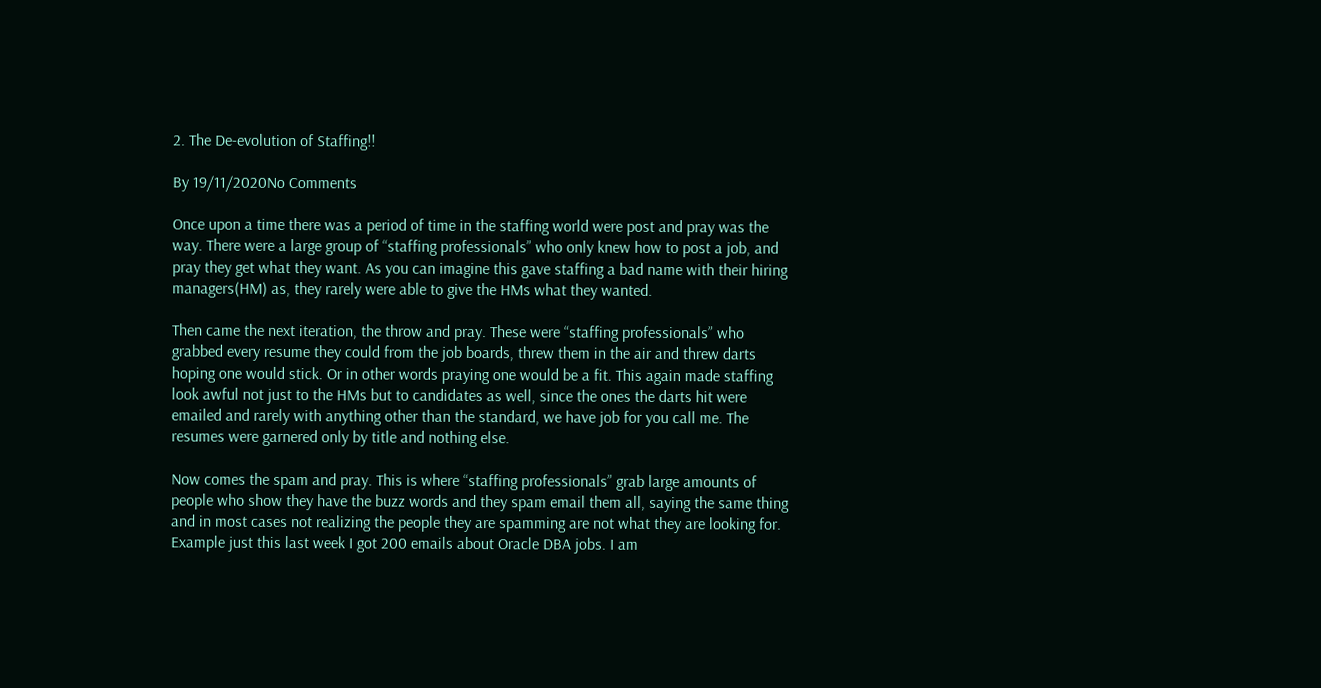2. The De-evolution of Staffing!!

By 19/11/2020No Comments

Once upon a time there was a period of time in the staffing world were post and pray was the way. There were a large group of “staffing professionals” who only knew how to post a job, and pray they get what they want. As you can imagine this gave staffing a bad name with their hiring managers(HM) as, they rarely were able to give the HMs what they wanted.

Then came the next iteration, the throw and pray. These were “staffing professionals” who grabbed every resume they could from the job boards, threw them in the air and threw darts hoping one would stick. Or in other words praying one would be a fit. This again made staffing look awful not just to the HMs but to candidates as well, since the ones the darts hit were emailed and rarely with anything other than the standard, we have job for you call me. The resumes were garnered only by title and nothing else.

Now comes the spam and pray. This is where “staffing professionals” grab large amounts of people who show they have the buzz words and they spam email them all, saying the same thing and in most cases not realizing the people they are spamming are not what they are looking for. Example just this last week I got 200 emails about Oracle DBA jobs. I am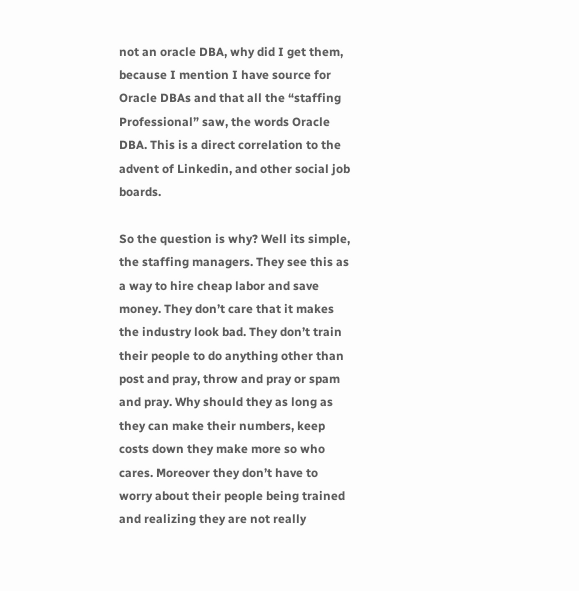not an oracle DBA, why did I get them, because I mention I have source for Oracle DBAs and that all the “staffing Professional” saw, the words Oracle DBA. This is a direct correlation to the advent of Linkedin, and other social job boards.

So the question is why? Well its simple, the staffing managers. They see this as a way to hire cheap labor and save money. They don’t care that it makes the industry look bad. They don’t train their people to do anything other than post and pray, throw and pray or spam and pray. Why should they as long as they can make their numbers, keep costs down they make more so who cares. Moreover they don’t have to worry about their people being trained and realizing they are not really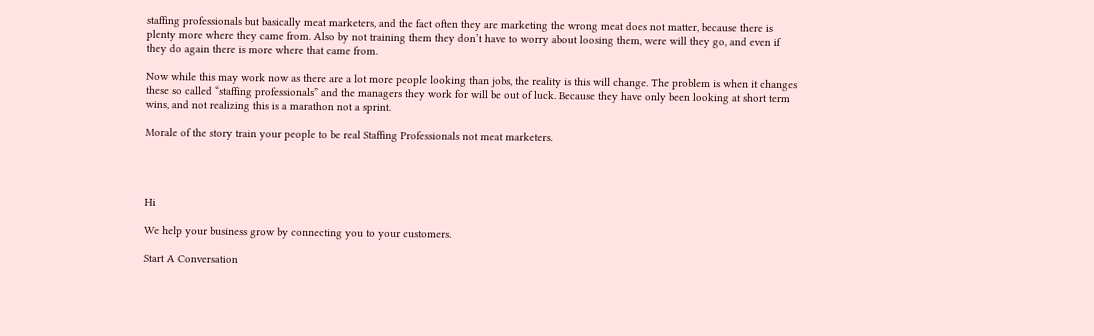staffing professionals but basically meat marketers, and the fact often they are marketing the wrong meat does not matter, because there is plenty more where they came from. Also by not training them they don’t have to worry about loosing them, were will they go, and even if they do again there is more where that came from.

Now while this may work now as there are a lot more people looking than jobs, the reality is this will change. The problem is when it changes these so called “staffing professionals” and the managers they work for will be out of luck. Because they have only been looking at short term wins, and not realizing this is a marathon not a sprint.

Morale of the story train your people to be real Staffing Professionals not meat marketers.




Hi

We help your business grow by connecting you to your customers.

Start A Conversation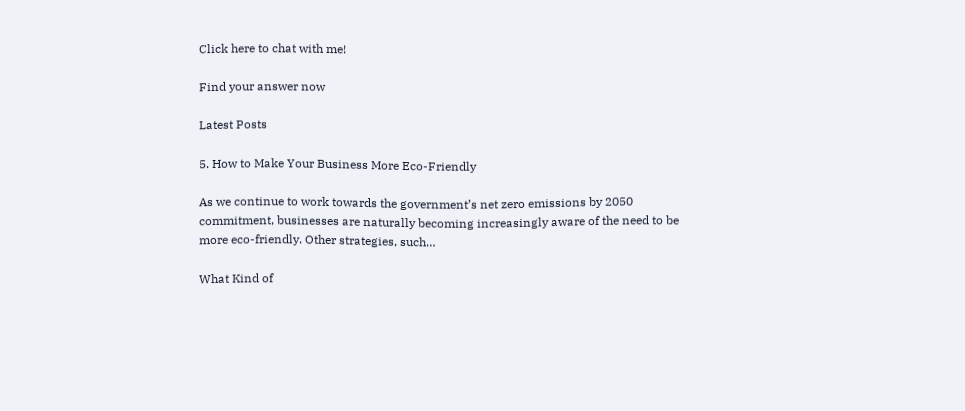Click here to chat with me!

Find your answer now

Latest Posts

5. How to Make Your Business More Eco-Friendly

As we continue to work towards the government’s net zero emissions by 2050 commitment, businesses are naturally becoming increasingly aware of the need to be more eco-friendly. Other strategies, such…

What Kind of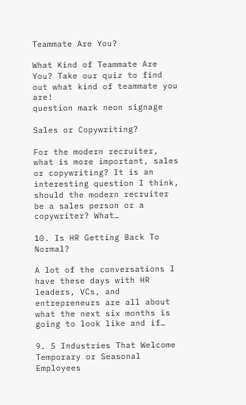Teammate Are You?

What Kind of Teammate Are You? Take our quiz to find out what kind of teammate you are!
question mark neon signage

Sales or Copywriting?

For the modern recruiter, what is more important, sales or copywriting? It is an interesting question I think, should the modern recruiter be a sales person or a copywriter? What…

10. Is HR Getting Back To Normal?

A lot of the conversations I have these days with HR leaders, VCs, and entrepreneurs are all about what the next six months is going to look like and if…

9. 5 Industries That Welcome Temporary or Seasonal Employees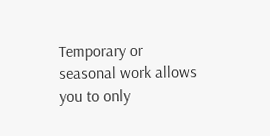Temporary or seasonal work allows you to only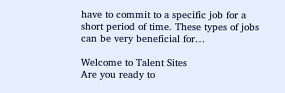have to commit to a specific job for a short period of time. These types of jobs can be very beneficial for…

Welcome to Talent Sites
Are you ready to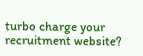turbo charge your recruitment website?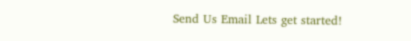Send Us Email Lets get started!